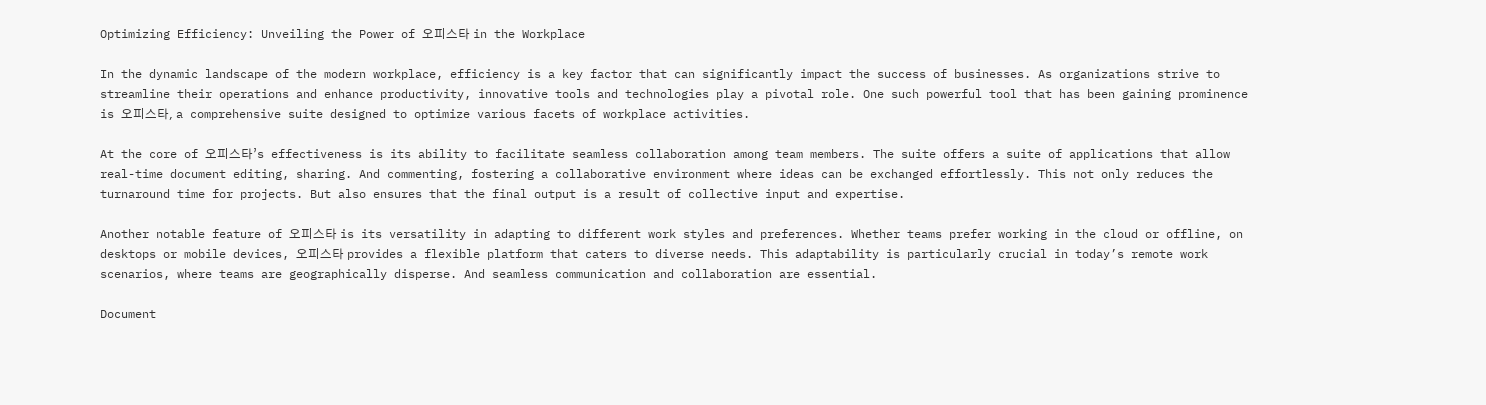Optimizing Efficiency: Unveiling the Power of 오피스타 in the Workplace

In the dynamic landscape of the modern workplace, efficiency is a key factor that can significantly impact the success of businesses. As organizations strive to streamline their operations and enhance productivity, innovative tools and technologies play a pivotal role. One such powerful tool that has been gaining prominence is 오피스타, a comprehensive suite designed to optimize various facets of workplace activities.

At the core of 오피스타’s effectiveness is its ability to facilitate seamless collaboration among team members. The suite offers a suite of applications that allow real-time document editing, sharing. And commenting, fostering a collaborative environment where ideas can be exchanged effortlessly. This not only reduces the turnaround time for projects. But also ensures that the final output is a result of collective input and expertise.

Another notable feature of 오피스타 is its versatility in adapting to different work styles and preferences. Whether teams prefer working in the cloud or offline, on desktops or mobile devices, 오피스타 provides a flexible platform that caters to diverse needs. This adaptability is particularly crucial in today’s remote work scenarios, where teams are geographically disperse. And seamless communication and collaboration are essential.

Document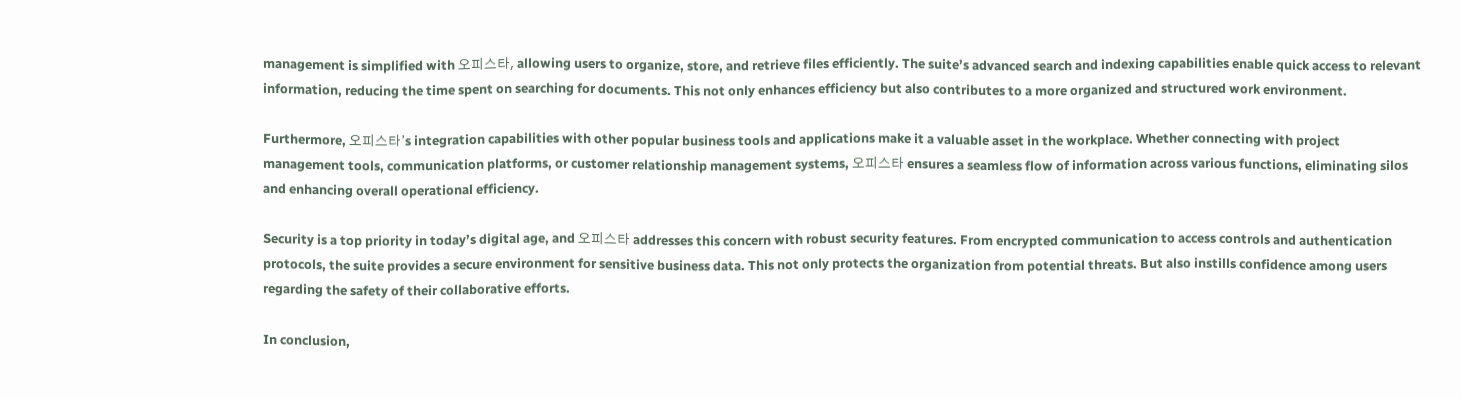management is simplified with 오피스타, allowing users to organize, store, and retrieve files efficiently. The suite’s advanced search and indexing capabilities enable quick access to relevant information, reducing the time spent on searching for documents. This not only enhances efficiency but also contributes to a more organized and structured work environment.

Furthermore, 오피스타’s integration capabilities with other popular business tools and applications make it a valuable asset in the workplace. Whether connecting with project management tools, communication platforms, or customer relationship management systems, 오피스타 ensures a seamless flow of information across various functions, eliminating silos and enhancing overall operational efficiency.

Security is a top priority in today’s digital age, and 오피스타 addresses this concern with robust security features. From encrypted communication to access controls and authentication protocols, the suite provides a secure environment for sensitive business data. This not only protects the organization from potential threats. But also instills confidence among users regarding the safety of their collaborative efforts.

In conclusion,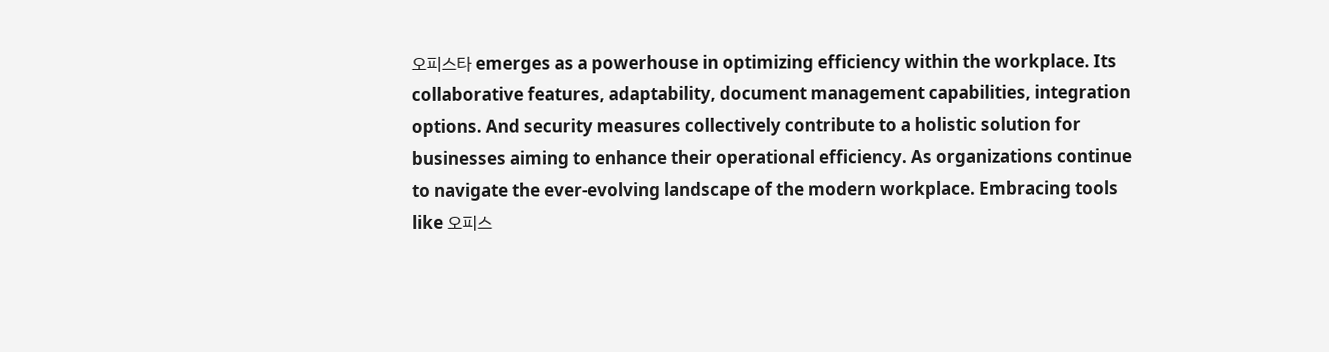오피스타 emerges as a powerhouse in optimizing efficiency within the workplace. Its collaborative features, adaptability, document management capabilities, integration options. And security measures collectively contribute to a holistic solution for businesses aiming to enhance their operational efficiency. As organizations continue to navigate the ever-evolving landscape of the modern workplace. Embracing tools like 오피스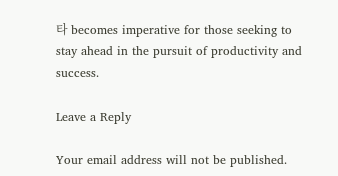타 becomes imperative for those seeking to stay ahead in the pursuit of productivity and success.

Leave a Reply

Your email address will not be published.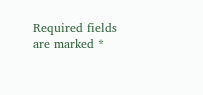Required fields are marked *